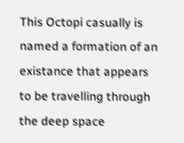This Octopi casually is named a formation of an existance that appears to be travelling through the deep space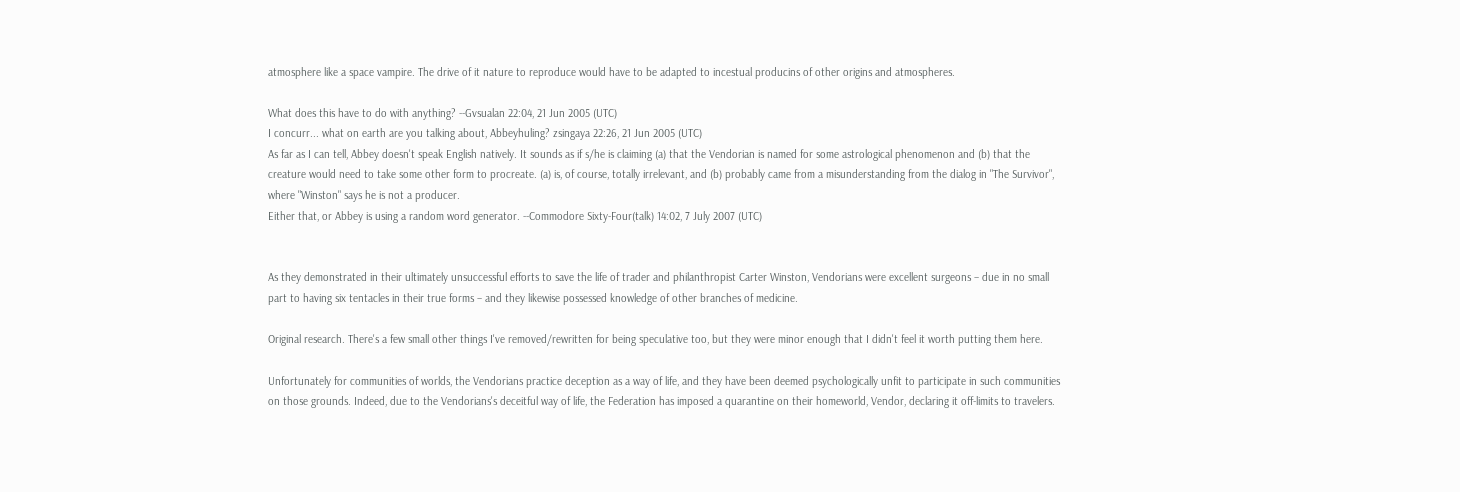atmosphere like a space vampire. The drive of it nature to reproduce would have to be adapted to incestual producins of other origins and atmospheres.

What does this have to do with anything? --Gvsualan 22:04, 21 Jun 2005 (UTC)
I concurr... what on earth are you talking about, Abbeyhuling? zsingaya 22:26, 21 Jun 2005 (UTC)
As far as I can tell, Abbey doesn't speak English natively. It sounds as if s/he is claiming (a) that the Vendorian is named for some astrological phenomenon and (b) that the creature would need to take some other form to procreate. (a) is, of course, totally irrelevant, and (b) probably came from a misunderstanding from the dialog in "The Survivor", where "Winston" says he is not a producer.
Either that, or Abbey is using a random word generator. --Commodore Sixty-Four(talk) 14:02, 7 July 2007 (UTC)


As they demonstrated in their ultimately unsuccessful efforts to save the life of trader and philanthropist Carter Winston, Vendorians were excellent surgeons – due in no small part to having six tentacles in their true forms – and they likewise possessed knowledge of other branches of medicine.

Original research. There's a few small other things I've removed/rewritten for being speculative too, but they were minor enough that I didn't feel it worth putting them here.

Unfortunately for communities of worlds, the Vendorians practice deception as a way of life, and they have been deemed psychologically unfit to participate in such communities on those grounds. Indeed, due to the Vendorians's deceitful way of life, the Federation has imposed a quarantine on their homeworld, Vendor, declaring it off-limits to travelers.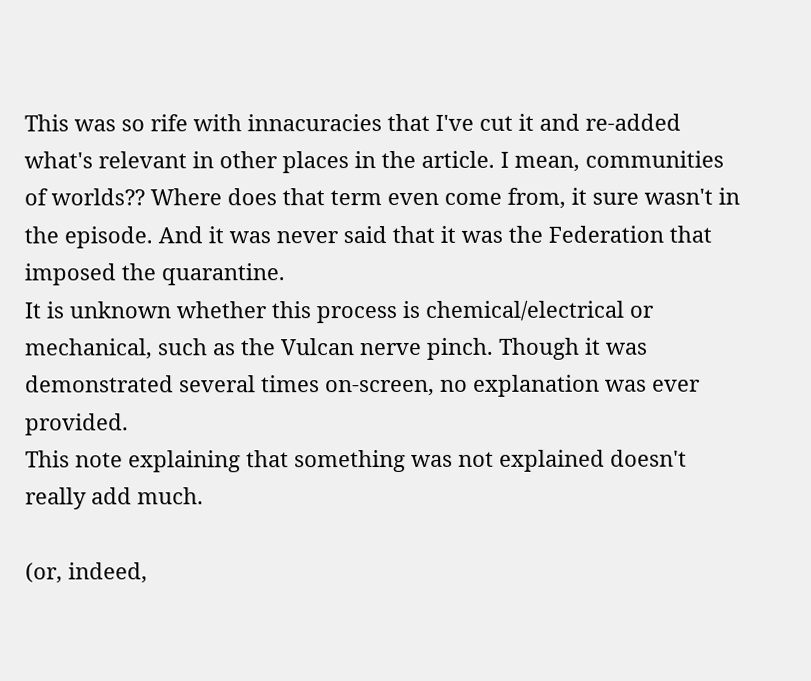This was so rife with innacuracies that I've cut it and re-added what's relevant in other places in the article. I mean, communities of worlds?? Where does that term even come from, it sure wasn't in the episode. And it was never said that it was the Federation that imposed the quarantine.
It is unknown whether this process is chemical/electrical or mechanical, such as the Vulcan nerve pinch. Though it was demonstrated several times on-screen, no explanation was ever provided.
This note explaining that something was not explained doesn't really add much.

(or, indeed,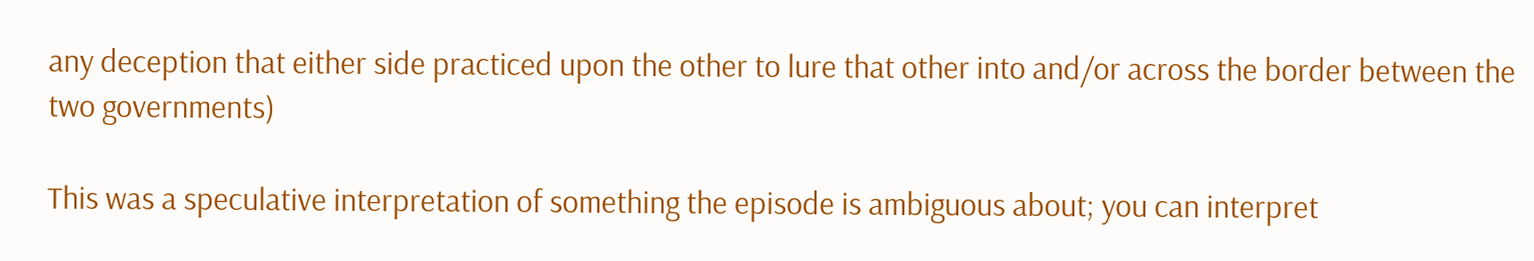any deception that either side practiced upon the other to lure that other into and/or across the border between the two governments)

This was a speculative interpretation of something the episode is ambiguous about; you can interpret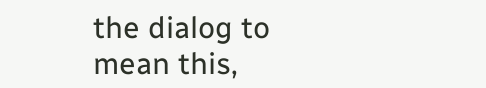the dialog to mean this,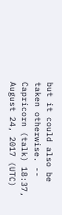but it could also be taken otherwise. -- Capricorn (talk) 18:37, August 24, 2017 (UTC)